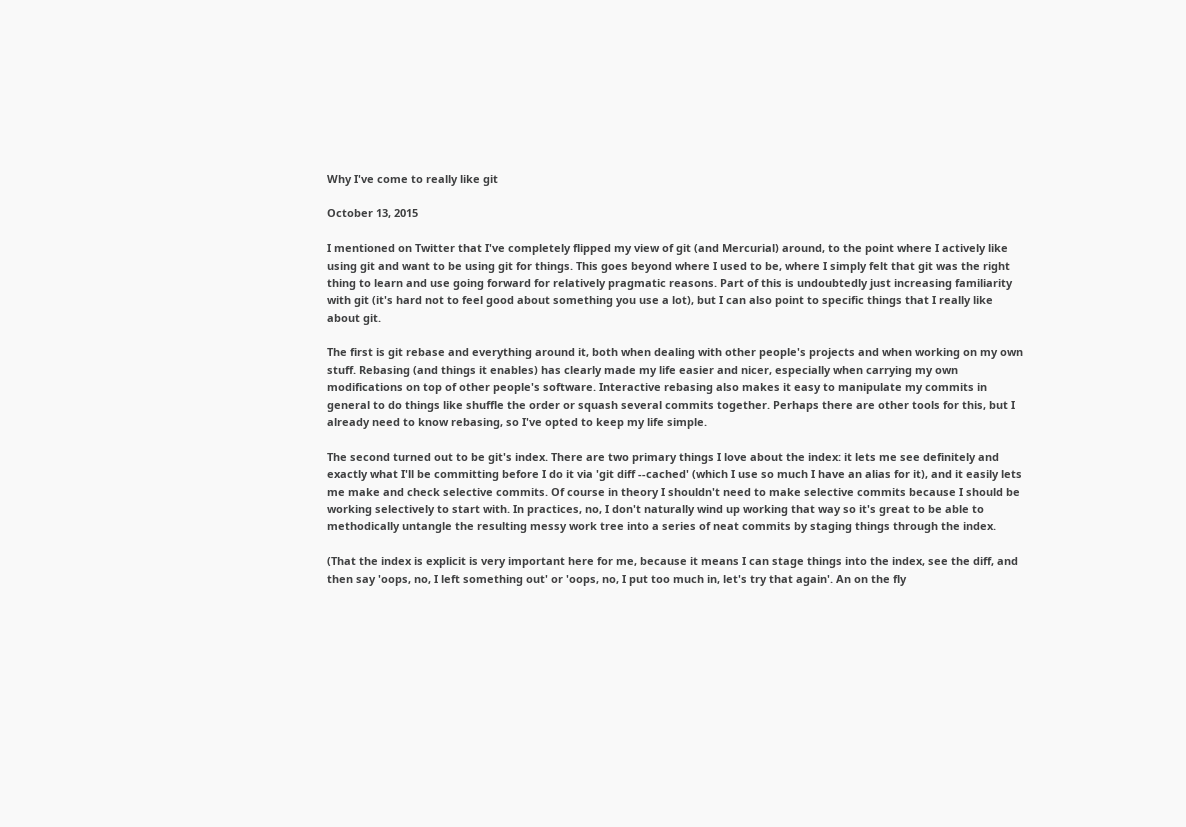Why I've come to really like git

October 13, 2015

I mentioned on Twitter that I've completely flipped my view of git (and Mercurial) around, to the point where I actively like using git and want to be using git for things. This goes beyond where I used to be, where I simply felt that git was the right thing to learn and use going forward for relatively pragmatic reasons. Part of this is undoubtedly just increasing familiarity with git (it's hard not to feel good about something you use a lot), but I can also point to specific things that I really like about git.

The first is git rebase and everything around it, both when dealing with other people's projects and when working on my own stuff. Rebasing (and things it enables) has clearly made my life easier and nicer, especially when carrying my own modifications on top of other people's software. Interactive rebasing also makes it easy to manipulate my commits in general to do things like shuffle the order or squash several commits together. Perhaps there are other tools for this, but I already need to know rebasing, so I've opted to keep my life simple.

The second turned out to be git's index. There are two primary things I love about the index: it lets me see definitely and exactly what I'll be committing before I do it via 'git diff --cached' (which I use so much I have an alias for it), and it easily lets me make and check selective commits. Of course in theory I shouldn't need to make selective commits because I should be working selectively to start with. In practices, no, I don't naturally wind up working that way so it's great to be able to methodically untangle the resulting messy work tree into a series of neat commits by staging things through the index.

(That the index is explicit is very important here for me, because it means I can stage things into the index, see the diff, and then say 'oops, no, I left something out' or 'oops, no, I put too much in, let's try that again'. An on the fly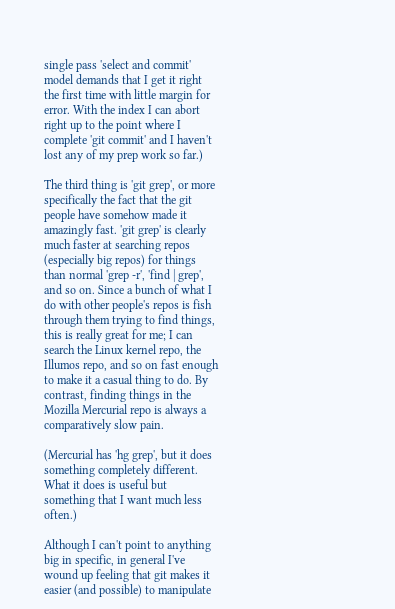single pass 'select and commit' model demands that I get it right the first time with little margin for error. With the index I can abort right up to the point where I complete 'git commit' and I haven't lost any of my prep work so far.)

The third thing is 'git grep', or more specifically the fact that the git people have somehow made it amazingly fast. 'git grep' is clearly much faster at searching repos (especially big repos) for things than normal 'grep -r', 'find | grep', and so on. Since a bunch of what I do with other people's repos is fish through them trying to find things, this is really great for me; I can search the Linux kernel repo, the Illumos repo, and so on fast enough to make it a casual thing to do. By contrast, finding things in the Mozilla Mercurial repo is always a comparatively slow pain.

(Mercurial has 'hg grep', but it does something completely different. What it does is useful but something that I want much less often.)

Although I can't point to anything big in specific, in general I've wound up feeling that git makes it easier (and possible) to manipulate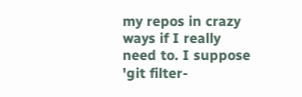my repos in crazy ways if I really need to. I suppose 'git filter-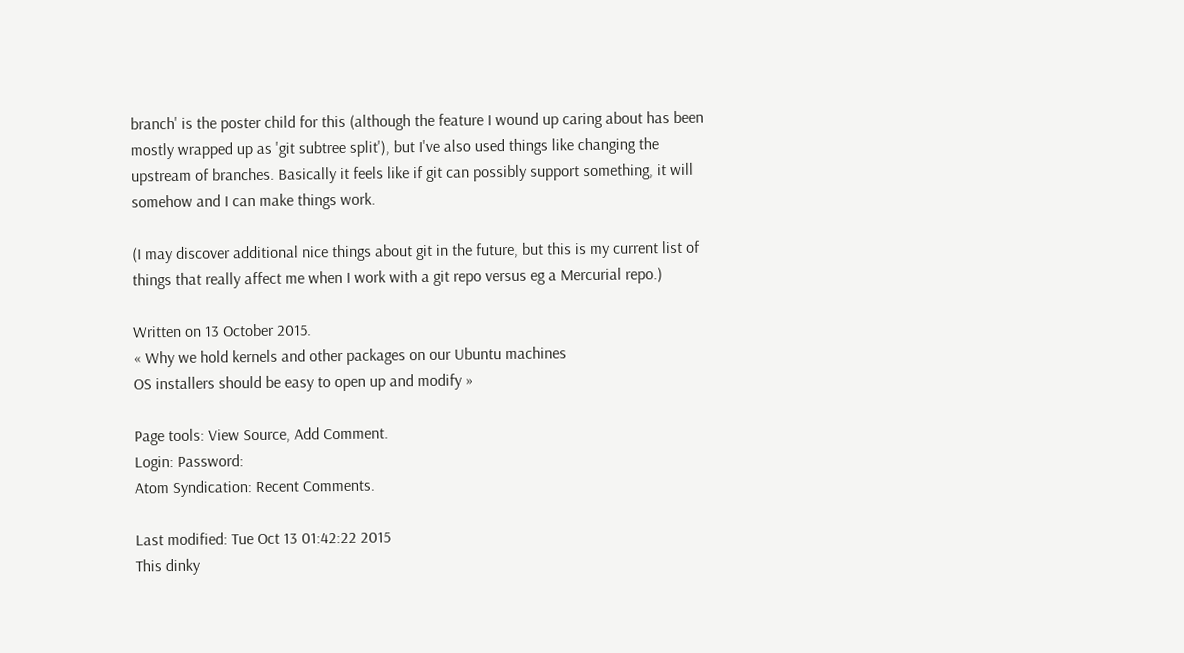branch' is the poster child for this (although the feature I wound up caring about has been mostly wrapped up as 'git subtree split'), but I've also used things like changing the upstream of branches. Basically it feels like if git can possibly support something, it will somehow and I can make things work.

(I may discover additional nice things about git in the future, but this is my current list of things that really affect me when I work with a git repo versus eg a Mercurial repo.)

Written on 13 October 2015.
« Why we hold kernels and other packages on our Ubuntu machines
OS installers should be easy to open up and modify »

Page tools: View Source, Add Comment.
Login: Password:
Atom Syndication: Recent Comments.

Last modified: Tue Oct 13 01:42:22 2015
This dinky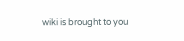wiki is brought to you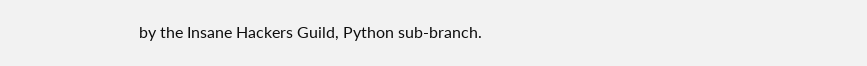by the Insane Hackers Guild, Python sub-branch.